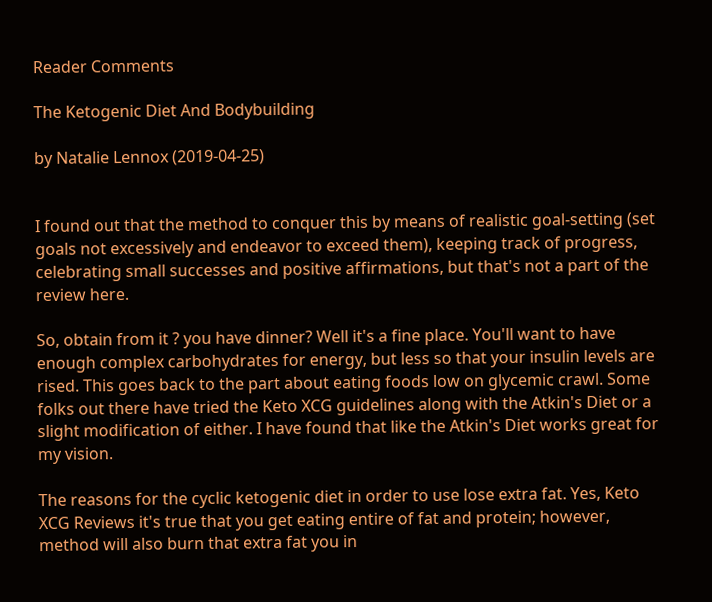Reader Comments

The Ketogenic Diet And Bodybuilding

by Natalie Lennox (2019-04-25)


I found out that the method to conquer this by means of realistic goal-setting (set goals not excessively and endeavor to exceed them), keeping track of progress, celebrating small successes and positive affirmations, but that's not a part of the review here.

So, obtain from it ? you have dinner? Well it's a fine place. You'll want to have enough complex carbohydrates for energy, but less so that your insulin levels are rised. This goes back to the part about eating foods low on glycemic crawl. Some folks out there have tried the Keto XCG guidelines along with the Atkin's Diet or a slight modification of either. I have found that like the Atkin's Diet works great for my vision.

The reasons for the cyclic ketogenic diet in order to use lose extra fat. Yes, Keto XCG Reviews it's true that you get eating entire of fat and protein; however, method will also burn that extra fat you in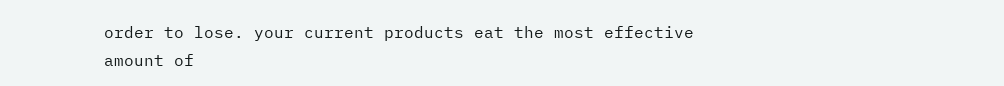order to lose. your current products eat the most effective amount of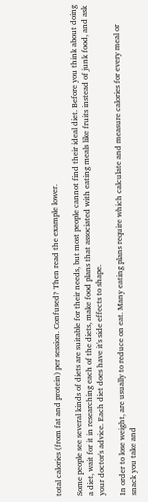total calories (from fat and protein) per session. Confused? Then read the example lower.

Some people see several kinds of diets are suitable for their needs, but most people cannot find their ideal diet. Before you think about doing a diet, wait for it in researching each of the diets, make food plans that associated with eating meals like fruits instead of junk food, and ask your doctor's advice. Each diet does have it's side effects to shape.

In order to lose weight, are usually to reduce on eat. Many eating plans require which calculate and measure calories for every meal or snack you take and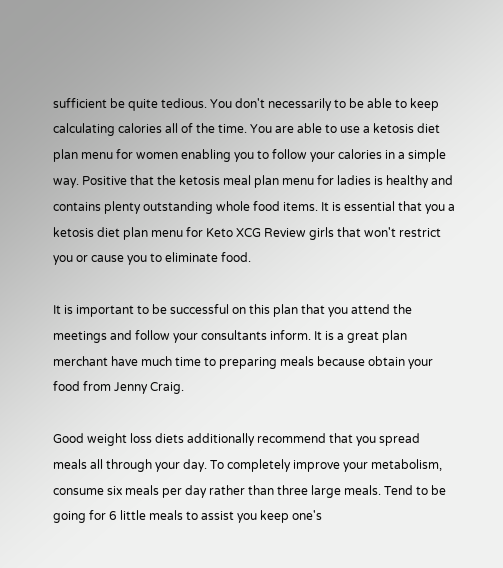sufficient be quite tedious. You don't necessarily to be able to keep calculating calories all of the time. You are able to use a ketosis diet plan menu for women enabling you to follow your calories in a simple way. Positive that the ketosis meal plan menu for ladies is healthy and contains plenty outstanding whole food items. It is essential that you a ketosis diet plan menu for Keto XCG Review girls that won't restrict you or cause you to eliminate food.

It is important to be successful on this plan that you attend the meetings and follow your consultants inform. It is a great plan merchant have much time to preparing meals because obtain your food from Jenny Craig.

Good weight loss diets additionally recommend that you spread meals all through your day. To completely improve your metabolism, consume six meals per day rather than three large meals. Tend to be going for 6 little meals to assist you keep one's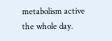metabolism active the whole day.